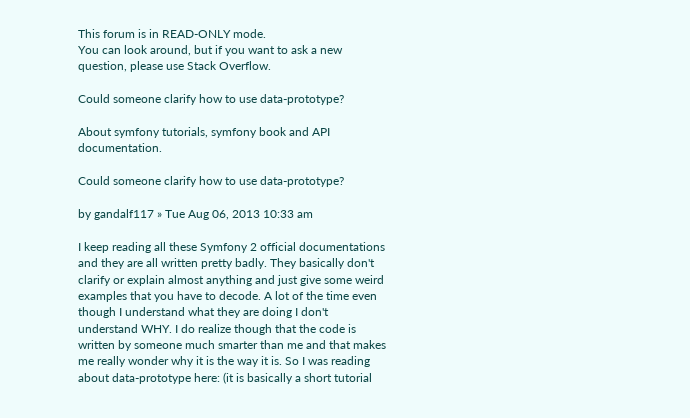This forum is in READ-ONLY mode.
You can look around, but if you want to ask a new question, please use Stack Overflow.

Could someone clarify how to use data-prototype?

About symfony tutorials, symfony book and API documentation.

Could someone clarify how to use data-prototype?

by gandalf117 » Tue Aug 06, 2013 10:33 am

I keep reading all these Symfony 2 official documentations and they are all written pretty badly. They basically don't clarify or explain almost anything and just give some weird examples that you have to decode. A lot of the time even though I understand what they are doing I don't understand WHY. I do realize though that the code is written by someone much smarter than me and that makes me really wonder why it is the way it is. So I was reading about data-prototype here: (it is basically a short tutorial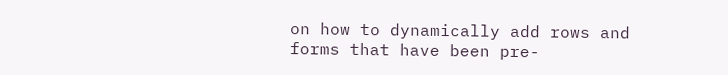on how to dynamically add rows and forms that have been pre-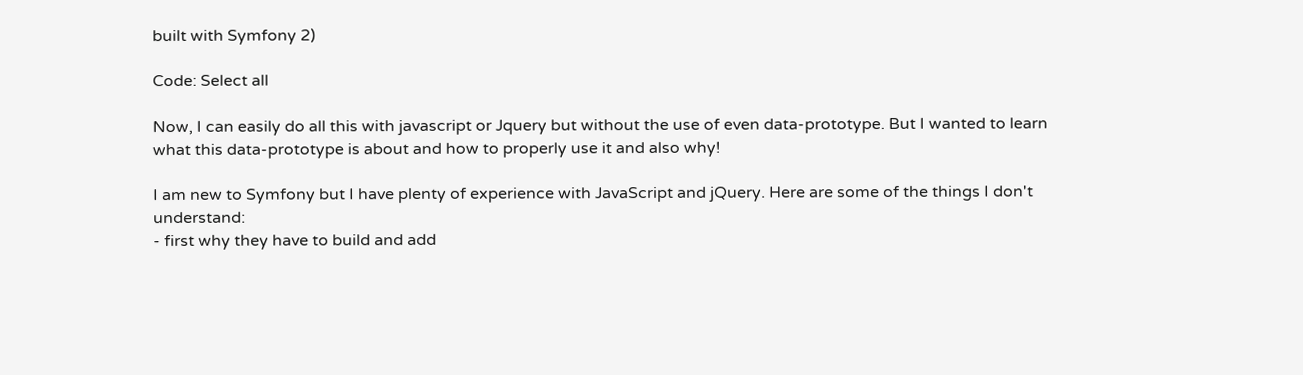built with Symfony 2)

Code: Select all

Now, I can easily do all this with javascript or Jquery but without the use of even data-prototype. But I wanted to learn what this data-prototype is about and how to properly use it and also why!

I am new to Symfony but I have plenty of experience with JavaScript and jQuery. Here are some of the things I don't understand:
- first why they have to build and add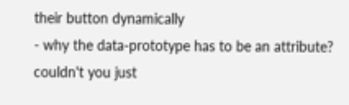their button dynamically
- why the data-prototype has to be an attribute? couldn't you just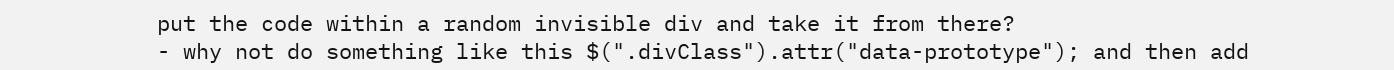put the code within a random invisible div and take it from there?
- why not do something like this $(".divClass").attr("data-prototype"); and then add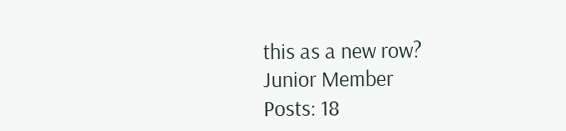this as a new row?
Junior Member
Posts: 18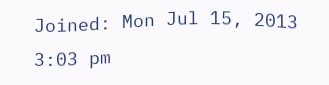Joined: Mon Jul 15, 2013 3:03 pm